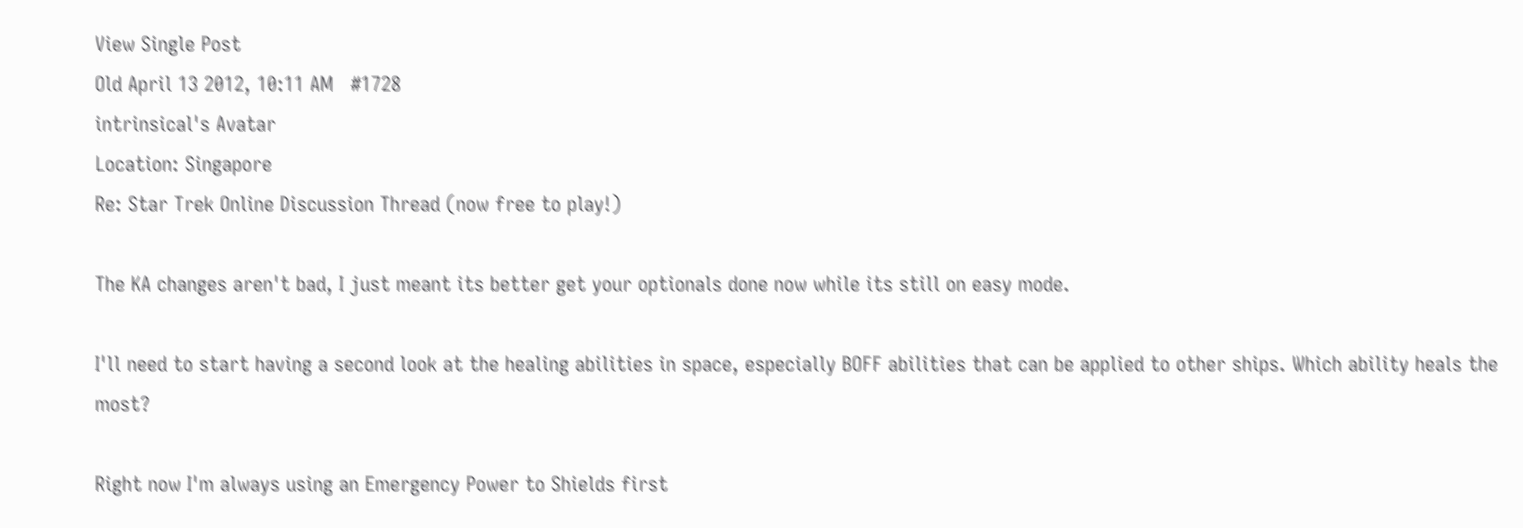View Single Post
Old April 13 2012, 10:11 AM   #1728
intrinsical's Avatar
Location: Singapore
Re: Star Trek Online Discussion Thread (now free to play!)

The KA changes aren't bad, I just meant its better get your optionals done now while its still on easy mode.

I'll need to start having a second look at the healing abilities in space, especially BOFF abilities that can be applied to other ships. Which ability heals the most?

Right now I'm always using an Emergency Power to Shields first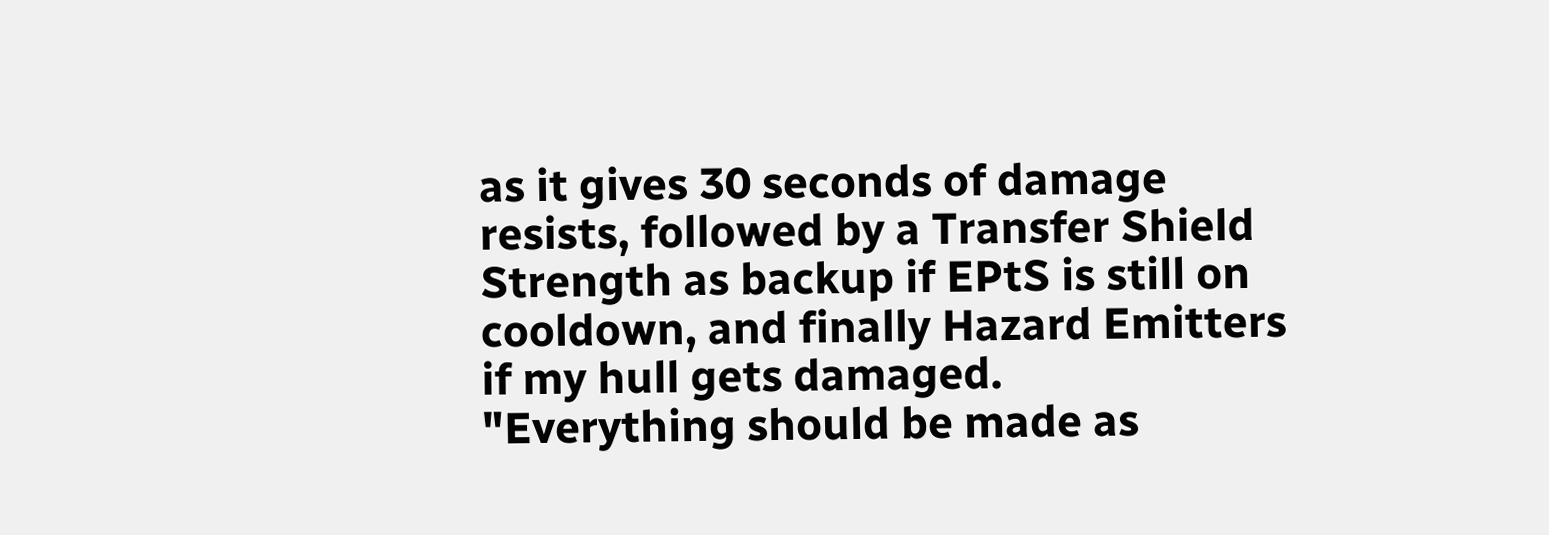as it gives 30 seconds of damage resists, followed by a Transfer Shield Strength as backup if EPtS is still on cooldown, and finally Hazard Emitters if my hull gets damaged.
"Everything should be made as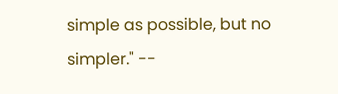simple as possible, but no simpler." --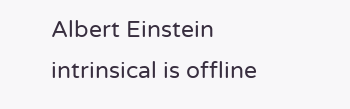Albert Einstein
intrinsical is offline